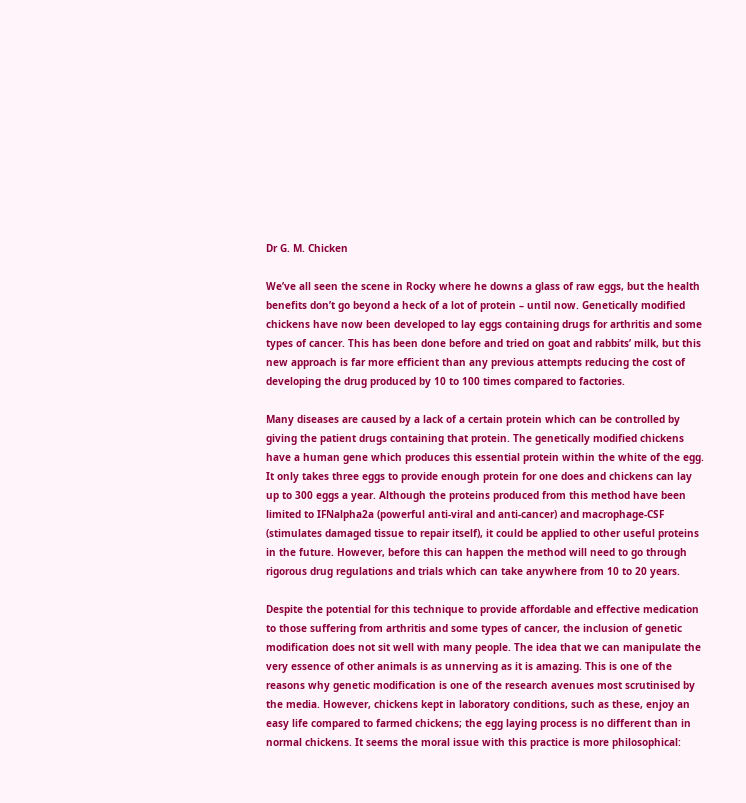Dr G. M. Chicken

We’ve all seen the scene in Rocky where he downs a glass of raw eggs, but the health benefits don’t go beyond a heck of a lot of protein – until now. Genetically modified chickens have now been developed to lay eggs containing drugs for arthritis and some types of cancer. This has been done before and tried on goat and rabbits’ milk, but this new approach is far more efficient than any previous attempts reducing the cost of developing the drug produced by 10 to 100 times compared to factories.

Many diseases are caused by a lack of a certain protein which can be controlled by giving the patient drugs containing that protein. The genetically modified chickens have a human gene which produces this essential protein within the white of the egg. It only takes three eggs to provide enough protein for one does and chickens can lay up to 300 eggs a year. Although the proteins produced from this method have been limited to IFNalpha2a (powerful anti-viral and anti-cancer) and macrophage-CSF (stimulates damaged tissue to repair itself), it could be applied to other useful proteins in the future. However, before this can happen the method will need to go through rigorous drug regulations and trials which can take anywhere from 10 to 20 years.

Despite the potential for this technique to provide affordable and effective medication to those suffering from arthritis and some types of cancer, the inclusion of genetic modification does not sit well with many people. The idea that we can manipulate the very essence of other animals is as unnerving as it is amazing. This is one of the reasons why genetic modification is one of the research avenues most scrutinised by the media. However, chickens kept in laboratory conditions, such as these, enjoy an easy life compared to farmed chickens; the egg laying process is no different than in normal chickens. It seems the moral issue with this practice is more philosophical: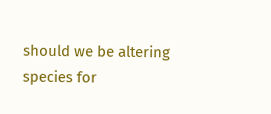should we be altering species for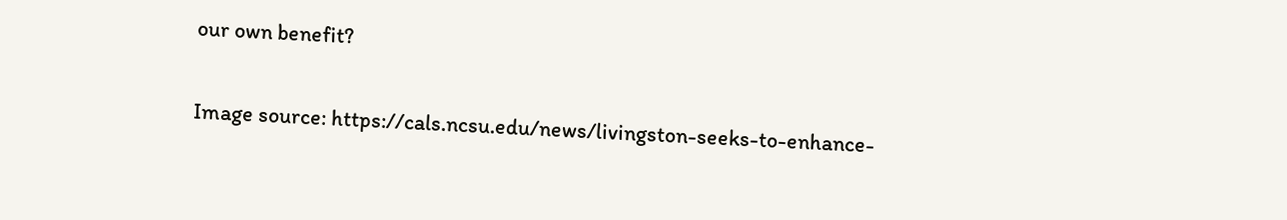our own benefit?

Image source: https://cals.ncsu.edu/news/livingston-seeks-to-enhance-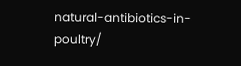natural-antibiotics-in-poultry/